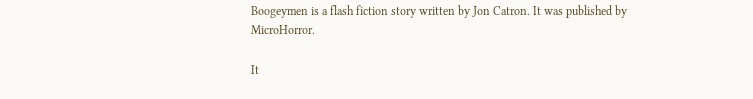Boogeymen is a flash fiction story written by Jon Catron. It was published by MicroHorror.

It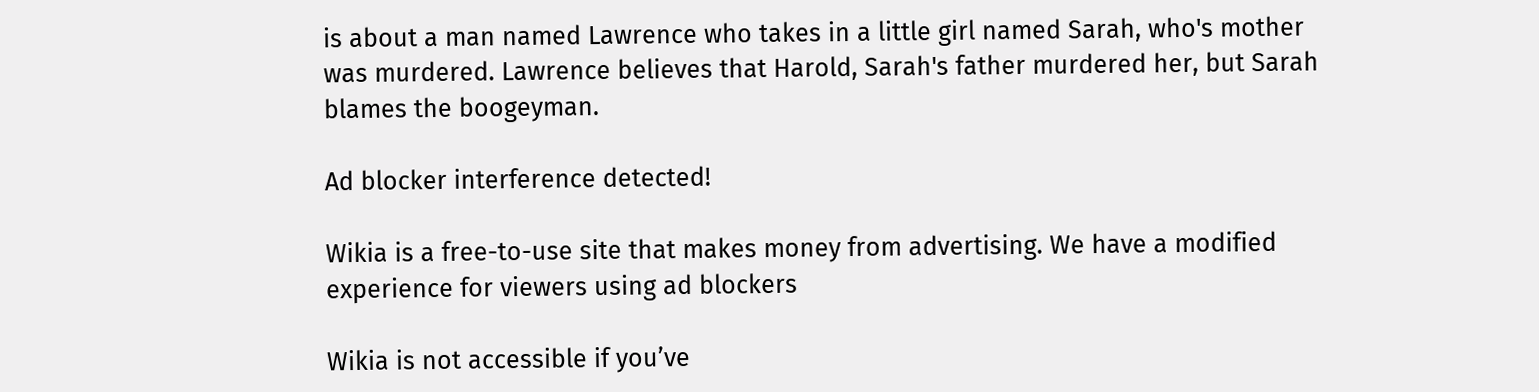is about a man named Lawrence who takes in a little girl named Sarah, who's mother was murdered. Lawrence believes that Harold, Sarah's father murdered her, but Sarah blames the boogeyman.

Ad blocker interference detected!

Wikia is a free-to-use site that makes money from advertising. We have a modified experience for viewers using ad blockers

Wikia is not accessible if you’ve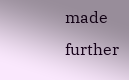made further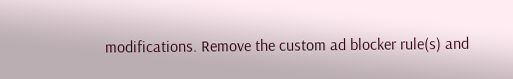modifications. Remove the custom ad blocker rule(s) and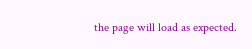the page will load as expected.